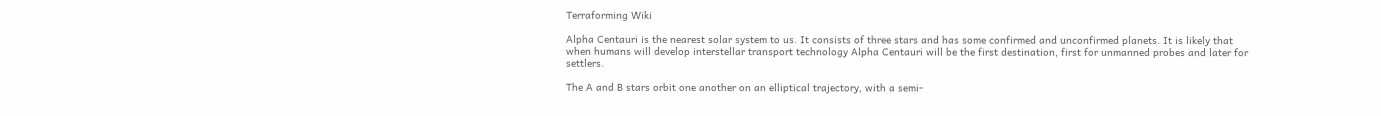Terraforming Wiki

Alpha Centauri is the nearest solar system to us. It consists of three stars and has some confirmed and unconfirmed planets. It is likely that when humans will develop interstellar transport technology Alpha Centauri will be the first destination, first for unmanned probes and later for settlers.

The A and B stars orbit one another on an elliptical trajectory, with a semi-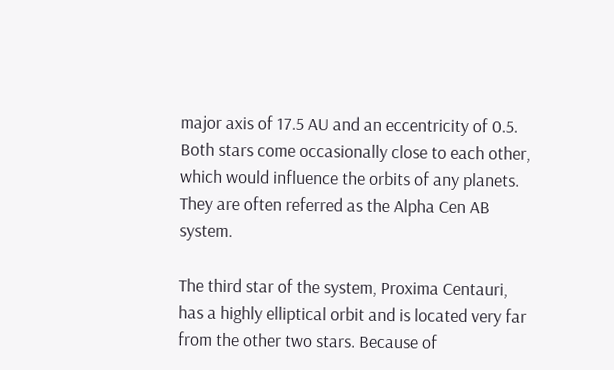major axis of 17.5 AU and an eccentricity of 0.5. Both stars come occasionally close to each other, which would influence the orbits of any planets. They are often referred as the Alpha Cen AB system.

The third star of the system, Proxima Centauri, has a highly elliptical orbit and is located very far from the other two stars. Because of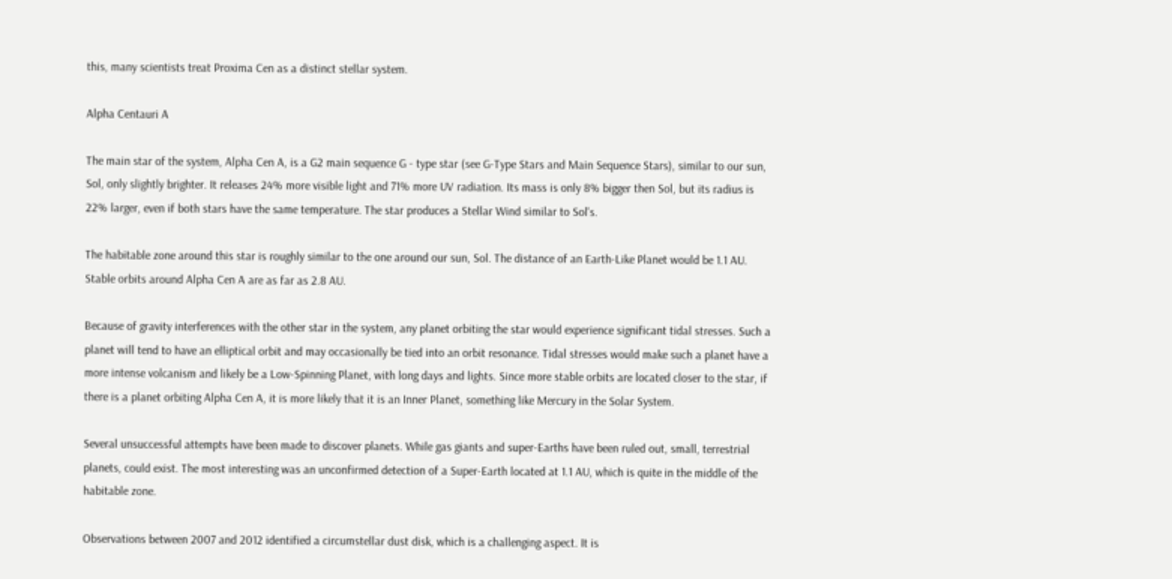this, many scientists treat Proxima Cen as a distinct stellar system.

Alpha Centauri A

The main star of the system, Alpha Cen A, is a G2 main sequence G - type star (see G-Type Stars and Main Sequence Stars), similar to our sun, Sol, only slightly brighter. It releases 24% more visible light and 71% more UV radiation. Its mass is only 8% bigger then Sol, but its radius is 22% larger, even if both stars have the same temperature. The star produces a Stellar Wind similar to Sol's.

The habitable zone around this star is roughly similar to the one around our sun, Sol. The distance of an Earth-Like Planet would be 1.1 AU. Stable orbits around Alpha Cen A are as far as 2.8 AU.

Because of gravity interferences with the other star in the system, any planet orbiting the star would experience significant tidal stresses. Such a planet will tend to have an elliptical orbit and may occasionally be tied into an orbit resonance. Tidal stresses would make such a planet have a more intense volcanism and likely be a Low-Spinning Planet, with long days and lights. Since more stable orbits are located closer to the star, if there is a planet orbiting Alpha Cen A, it is more likely that it is an Inner Planet, something like Mercury in the Solar System.

Several unsuccessful attempts have been made to discover planets. While gas giants and super-Earths have been ruled out, small, terrestrial planets, could exist. The most interesting was an unconfirmed detection of a Super-Earth located at 1.1 AU, which is quite in the middle of the habitable zone.

Observations between 2007 and 2012 identified a circumstellar dust disk, which is a challenging aspect. It is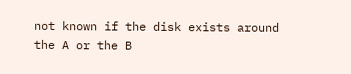not known if the disk exists around the A or the B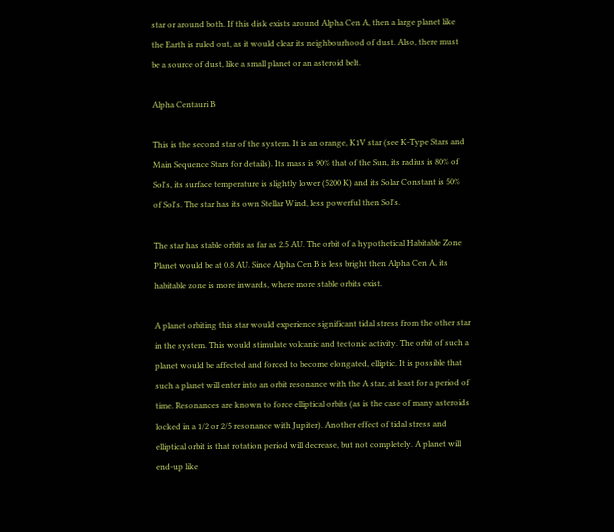star or around both. If this disk exists around Alpha Cen A, then a large planet like the Earth is ruled out, as it would clear its neighbourhood of dust. Also, there must be a source of dust, like a small planet or an asteroid belt.

Alpha Centauri B

This is the second star of the system. It is an orange, K1V star (see K-Type Stars and Main Sequence Stars for details). Its mass is 90% that of the Sun, its radius is 80% of Sol's, its surface temperature is slightly lower (5200 K) and its Solar Constant is 50% of Sol's. The star has its own Stellar Wind, less powerful then Sol's.

The star has stable orbits as far as 2.5 AU. The orbit of a hypothetical Habitable Zone Planet would be at 0.8 AU. Since Alpha Cen B is less bright then Alpha Cen A, its habitable zone is more inwards, where more stable orbits exist.

A planet orbiting this star would experience significant tidal stress from the other star in the system. This would stimulate volcanic and tectonic activity. The orbit of such a planet would be affected and forced to become elongated, elliptic. It is possible that such a planet will enter into an orbit resonance with the A star, at least for a period of time. Resonances are known to force elliptical orbits (as is the case of many asteroids locked in a 1/2 or 2/5 resonance with Jupiter). Another effect of tidal stress and elliptical orbit is that rotation period will decrease, but not completely. A planet will end-up like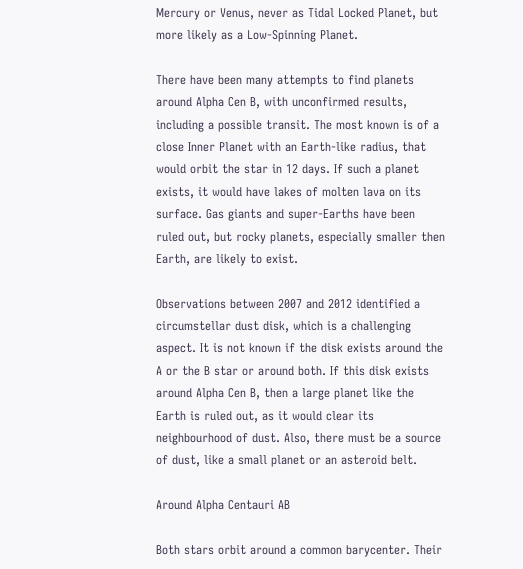Mercury or Venus, never as Tidal Locked Planet, but more likely as a Low-Spinning Planet.

There have been many attempts to find planets around Alpha Cen B, with unconfirmed results, including a possible transit. The most known is of a close Inner Planet with an Earth-like radius, that would orbit the star in 12 days. If such a planet exists, it would have lakes of molten lava on its surface. Gas giants and super-Earths have been ruled out, but rocky planets, especially smaller then Earth, are likely to exist.

Observations between 2007 and 2012 identified a circumstellar dust disk, which is a challenging aspect. It is not known if the disk exists around the A or the B star or around both. If this disk exists around Alpha Cen B, then a large planet like the Earth is ruled out, as it would clear its neighbourhood of dust. Also, there must be a source of dust, like a small planet or an asteroid belt.

Around Alpha Centauri AB

Both stars orbit around a common barycenter. Their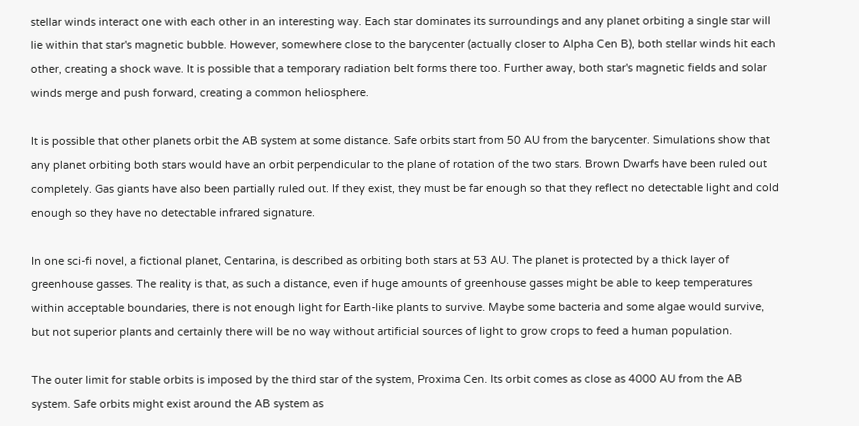stellar winds interact one with each other in an interesting way. Each star dominates its surroundings and any planet orbiting a single star will lie within that star's magnetic bubble. However, somewhere close to the barycenter (actually closer to Alpha Cen B), both stellar winds hit each other, creating a shock wave. It is possible that a temporary radiation belt forms there too. Further away, both star's magnetic fields and solar winds merge and push forward, creating a common heliosphere.

It is possible that other planets orbit the AB system at some distance. Safe orbits start from 50 AU from the barycenter. Simulations show that any planet orbiting both stars would have an orbit perpendicular to the plane of rotation of the two stars. Brown Dwarfs have been ruled out completely. Gas giants have also been partially ruled out. If they exist, they must be far enough so that they reflect no detectable light and cold enough so they have no detectable infrared signature.

In one sci-fi novel, a fictional planet, Centarina, is described as orbiting both stars at 53 AU. The planet is protected by a thick layer of greenhouse gasses. The reality is that, as such a distance, even if huge amounts of greenhouse gasses might be able to keep temperatures within acceptable boundaries, there is not enough light for Earth-like plants to survive. Maybe some bacteria and some algae would survive, but not superior plants and certainly there will be no way without artificial sources of light to grow crops to feed a human population.

The outer limit for stable orbits is imposed by the third star of the system, Proxima Cen. Its orbit comes as close as 4000 AU from the AB system. Safe orbits might exist around the AB system as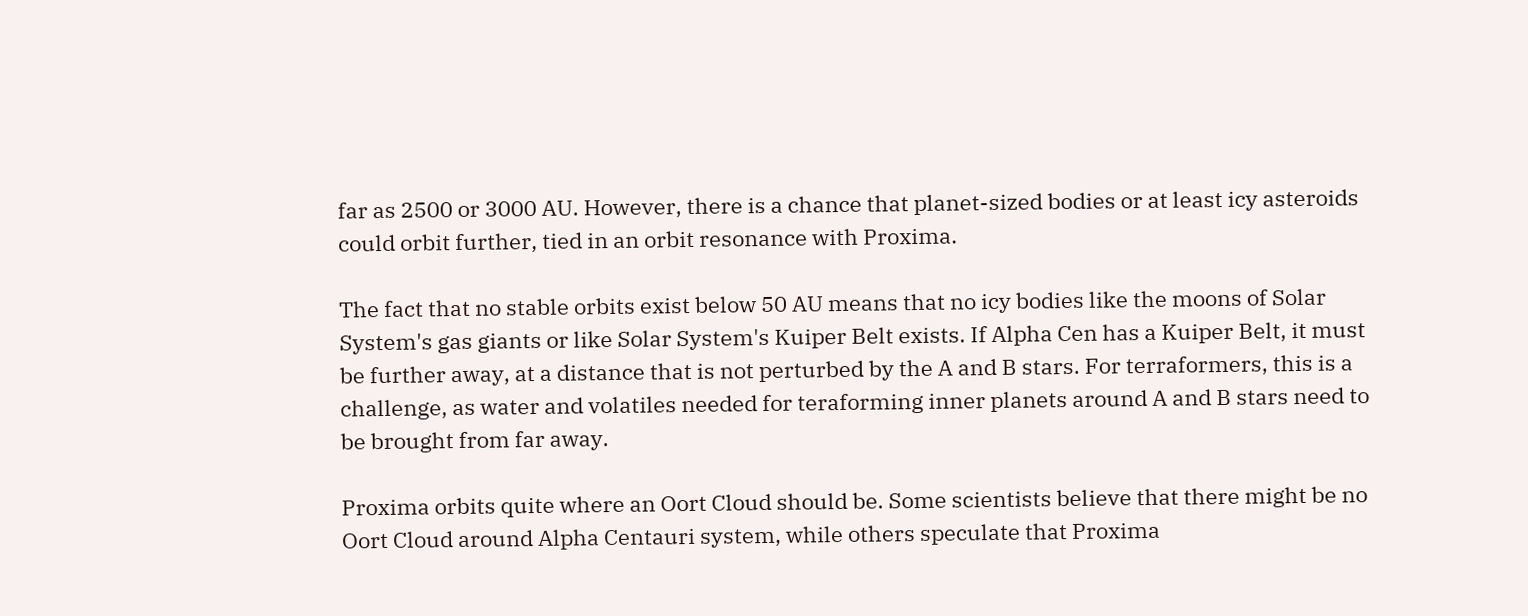far as 2500 or 3000 AU. However, there is a chance that planet-sized bodies or at least icy asteroids could orbit further, tied in an orbit resonance with Proxima.

The fact that no stable orbits exist below 50 AU means that no icy bodies like the moons of Solar System's gas giants or like Solar System's Kuiper Belt exists. If Alpha Cen has a Kuiper Belt, it must be further away, at a distance that is not perturbed by the A and B stars. For terraformers, this is a challenge, as water and volatiles needed for teraforming inner planets around A and B stars need to be brought from far away.

Proxima orbits quite where an Oort Cloud should be. Some scientists believe that there might be no Oort Cloud around Alpha Centauri system, while others speculate that Proxima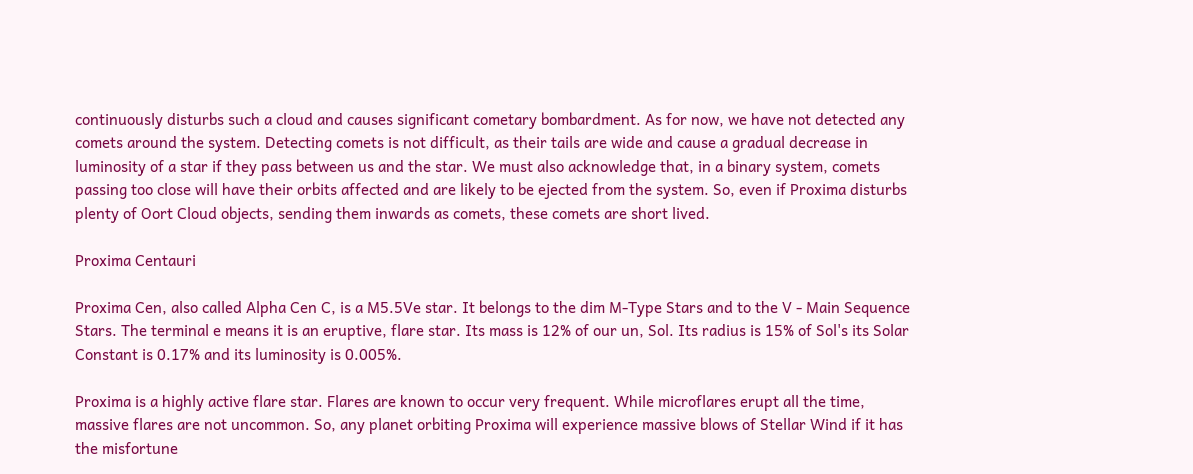continuously disturbs such a cloud and causes significant cometary bombardment. As for now, we have not detected any comets around the system. Detecting comets is not difficult, as their tails are wide and cause a gradual decrease in luminosity of a star if they pass between us and the star. We must also acknowledge that, in a binary system, comets passing too close will have their orbits affected and are likely to be ejected from the system. So, even if Proxima disturbs plenty of Oort Cloud objects, sending them inwards as comets, these comets are short lived.

Proxima Centauri

Proxima Cen, also called Alpha Cen C, is a M5.5Ve star. It belongs to the dim M-Type Stars and to the V - Main Sequence Stars. The terminal e means it is an eruptive, flare star. Its mass is 12% of our un, Sol. Its radius is 15% of Sol's its Solar Constant is 0.17% and its luminosity is 0.005%.

Proxima is a highly active flare star. Flares are known to occur very frequent. While microflares erupt all the time, massive flares are not uncommon. So, any planet orbiting Proxima will experience massive blows of Stellar Wind if it has the misfortune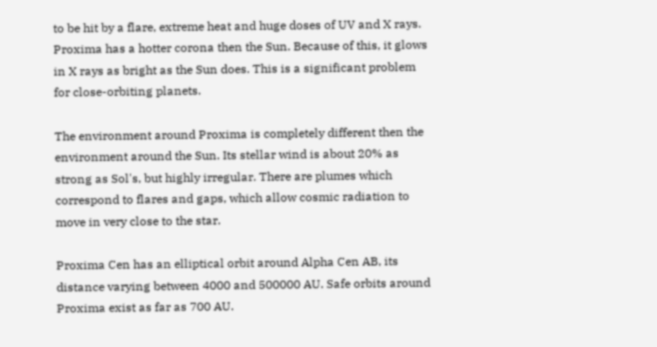to be hit by a flare, extreme heat and huge doses of UV and X rays. Proxima has a hotter corona then the Sun. Because of this, it glows in X rays as bright as the Sun does. This is a significant problem for close-orbiting planets.

The environment around Proxima is completely different then the environment around the Sun. Its stellar wind is about 20% as strong as Sol's, but highly irregular. There are plumes which correspond to flares and gaps, which allow cosmic radiation to move in very close to the star.

Proxima Cen has an elliptical orbit around Alpha Cen AB, its distance varying between 4000 and 500000 AU. Safe orbits around Proxima exist as far as 700 AU.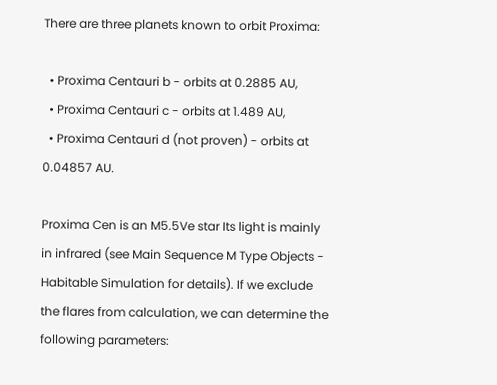There are three planets known to orbit Proxima:

  • Proxima Centauri b - orbits at 0.2885 AU,
  • Proxima Centauri c - orbits at 1.489 AU,
  • Proxima Centauri d (not proven) - orbits at 0.04857 AU.

Proxima Cen is an M5.5Ve star Its light is mainly in infrared (see Main Sequence M Type Objects - Habitable Simulation for details). If we exclude the flares from calculation, we can determine the following parameters: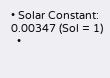• Solar Constant: 0.00347 (Sol = 1)
  •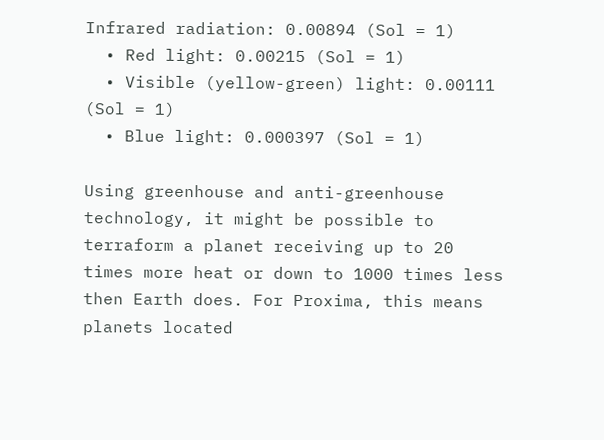Infrared radiation: 0.00894 (Sol = 1)
  • Red light: 0.00215 (Sol = 1)
  • Visible (yellow-green) light: 0.00111 (Sol = 1)
  • Blue light: 0.000397 (Sol = 1)

Using greenhouse and anti-greenhouse technology, it might be possible to terraform a planet receiving up to 20 times more heat or down to 1000 times less then Earth does. For Proxima, this means planets located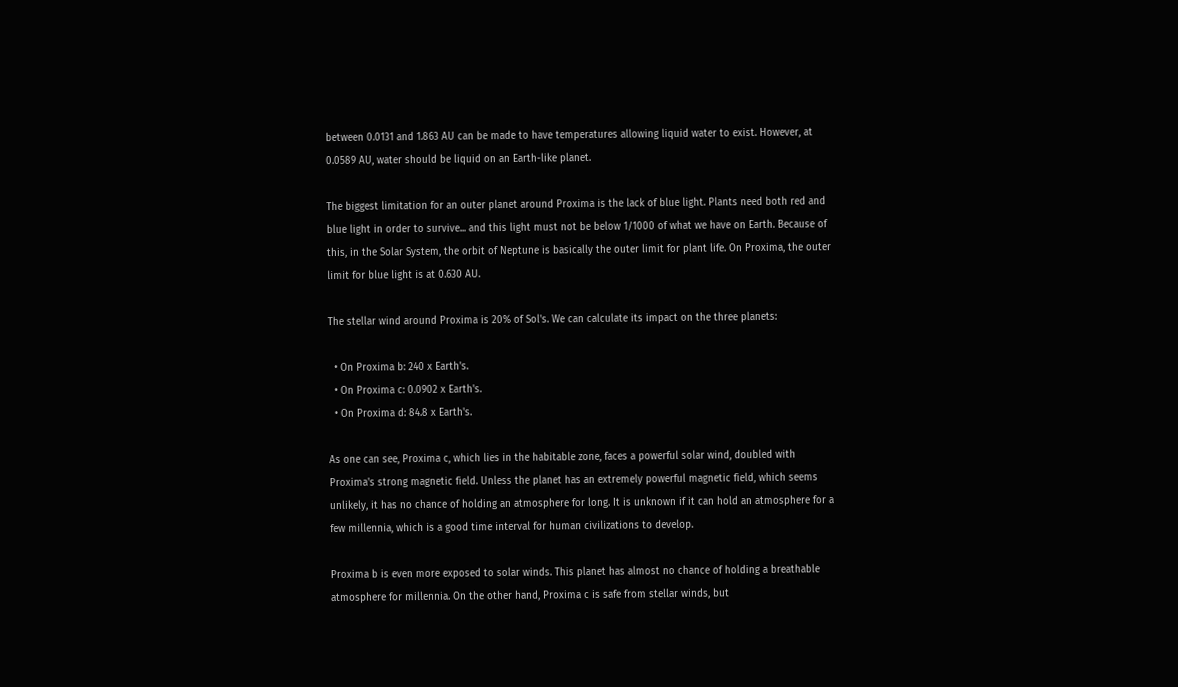between 0.0131 and 1.863 AU can be made to have temperatures allowing liquid water to exist. However, at 0.0589 AU, water should be liquid on an Earth-like planet.

The biggest limitation for an outer planet around Proxima is the lack of blue light. Plants need both red and blue light in order to survive... and this light must not be below 1/1000 of what we have on Earth. Because of this, in the Solar System, the orbit of Neptune is basically the outer limit for plant life. On Proxima, the outer limit for blue light is at 0.630 AU.

The stellar wind around Proxima is 20% of Sol's. We can calculate its impact on the three planets:

  • On Proxima b: 240 x Earth's.
  • On Proxima c: 0.0902 x Earth's.
  • On Proxima d: 84.8 x Earth's.

As one can see, Proxima c, which lies in the habitable zone, faces a powerful solar wind, doubled with Proxima's strong magnetic field. Unless the planet has an extremely powerful magnetic field, which seems unlikely, it has no chance of holding an atmosphere for long. It is unknown if it can hold an atmosphere for a few millennia, which is a good time interval for human civilizations to develop.

Proxima b is even more exposed to solar winds. This planet has almost no chance of holding a breathable atmosphere for millennia. On the other hand, Proxima c is safe from stellar winds, but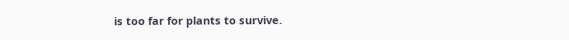is too far for plants to survive.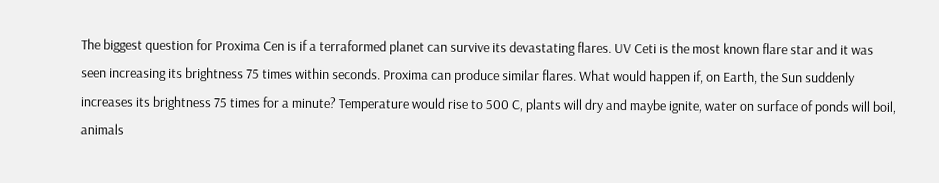The biggest question for Proxima Cen is if a terraformed planet can survive its devastating flares. UV Ceti is the most known flare star and it was seen increasing its brightness 75 times within seconds. Proxima can produce similar flares. What would happen if, on Earth, the Sun suddenly increases its brightness 75 times for a minute? Temperature would rise to 500 C, plants will dry and maybe ignite, water on surface of ponds will boil, animals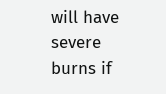will have severe burns if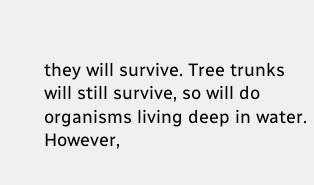they will survive. Tree trunks will still survive, so will do organisms living deep in water. However,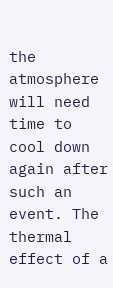the atmosphere will need time to cool down again after such an event. The thermal effect of a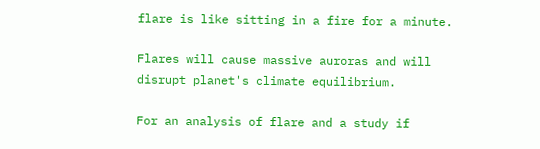flare is like sitting in a fire for a minute.

Flares will cause massive auroras and will disrupt planet's climate equilibrium.

For an analysis of flare and a study if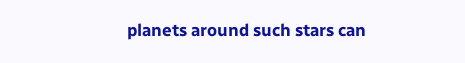planets around such stars can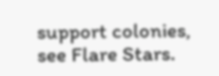support colonies, see Flare Stars.